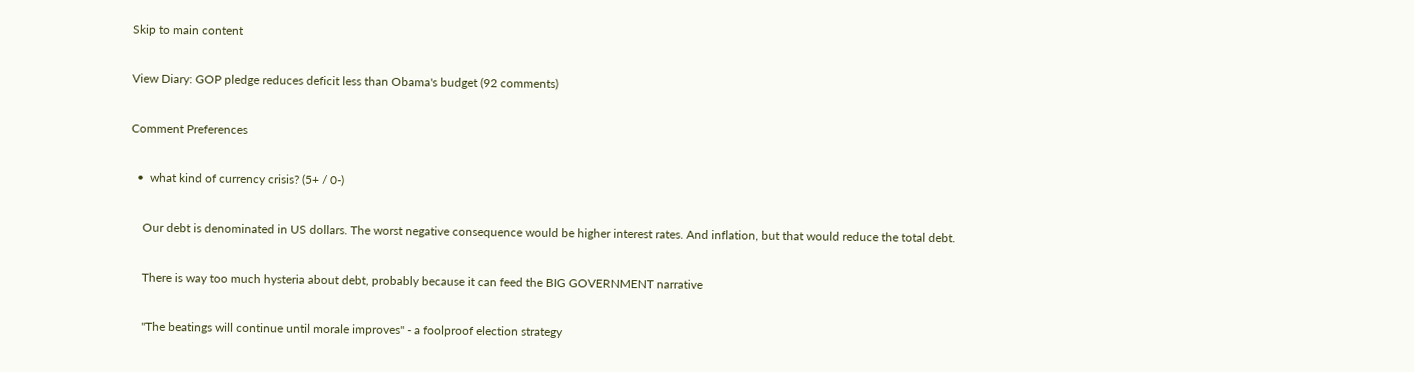Skip to main content

View Diary: GOP pledge reduces deficit less than Obama's budget (92 comments)

Comment Preferences

  •  what kind of currency crisis? (5+ / 0-)

    Our debt is denominated in US dollars. The worst negative consequence would be higher interest rates. And inflation, but that would reduce the total debt.

    There is way too much hysteria about debt, probably because it can feed the BIG GOVERNMENT narrative

    "The beatings will continue until morale improves" - a foolproof election strategy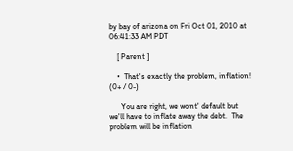by bay of arizona on Fri Oct 01, 2010 at 06:41:33 AM PDT

    [ Parent ]

    •  That's exactly the problem, inflation! (0+ / 0-)

      You are right, we wont' default but we'll have to inflate away the debt.  The problem will be inflation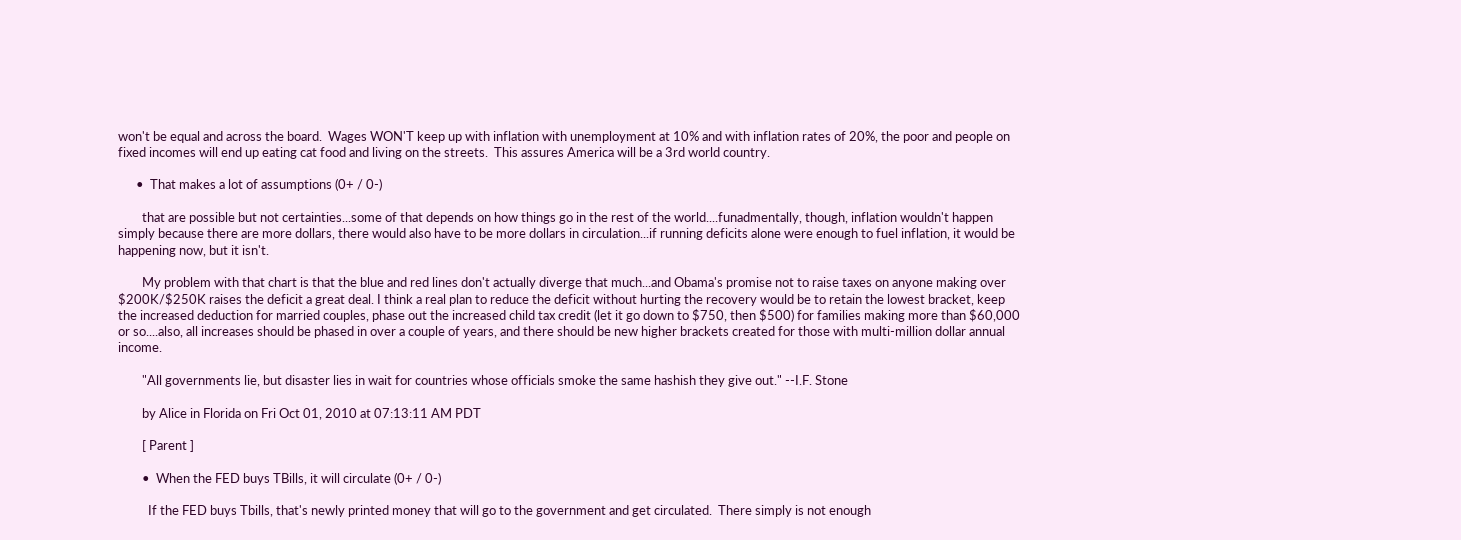won't be equal and across the board.  Wages WON'T keep up with inflation with unemployment at 10% and with inflation rates of 20%, the poor and people on fixed incomes will end up eating cat food and living on the streets.  This assures America will be a 3rd world country.

      •  That makes a lot of assumptions (0+ / 0-)

        that are possible but not certainties...some of that depends on how things go in the rest of the world....funadmentally, though, inflation wouldn't happen simply because there are more dollars, there would also have to be more dollars in circulation...if running deficits alone were enough to fuel inflation, it would be happening now, but it isn't.

        My problem with that chart is that the blue and red lines don't actually diverge that much...and Obama's promise not to raise taxes on anyone making over $200K/$250K raises the deficit a great deal. I think a real plan to reduce the deficit without hurting the recovery would be to retain the lowest bracket, keep the increased deduction for married couples, phase out the increased child tax credit (let it go down to $750, then $500) for families making more than $60,000 or so....also, all increases should be phased in over a couple of years, and there should be new higher brackets created for those with multi-million dollar annual income.

        "All governments lie, but disaster lies in wait for countries whose officials smoke the same hashish they give out." --I.F. Stone

        by Alice in Florida on Fri Oct 01, 2010 at 07:13:11 AM PDT

        [ Parent ]

        •  When the FED buys TBills, it will circulate (0+ / 0-)

          If the FED buys Tbills, that's newly printed money that will go to the government and get circulated.  There simply is not enough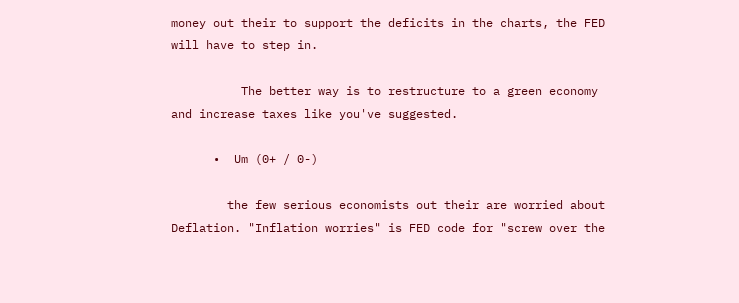money out their to support the deficits in the charts, the FED will have to step in.

          The better way is to restructure to a green economy and increase taxes like you've suggested.

      •  Um (0+ / 0-)

        the few serious economists out their are worried about Deflation. "Inflation worries" is FED code for "screw over the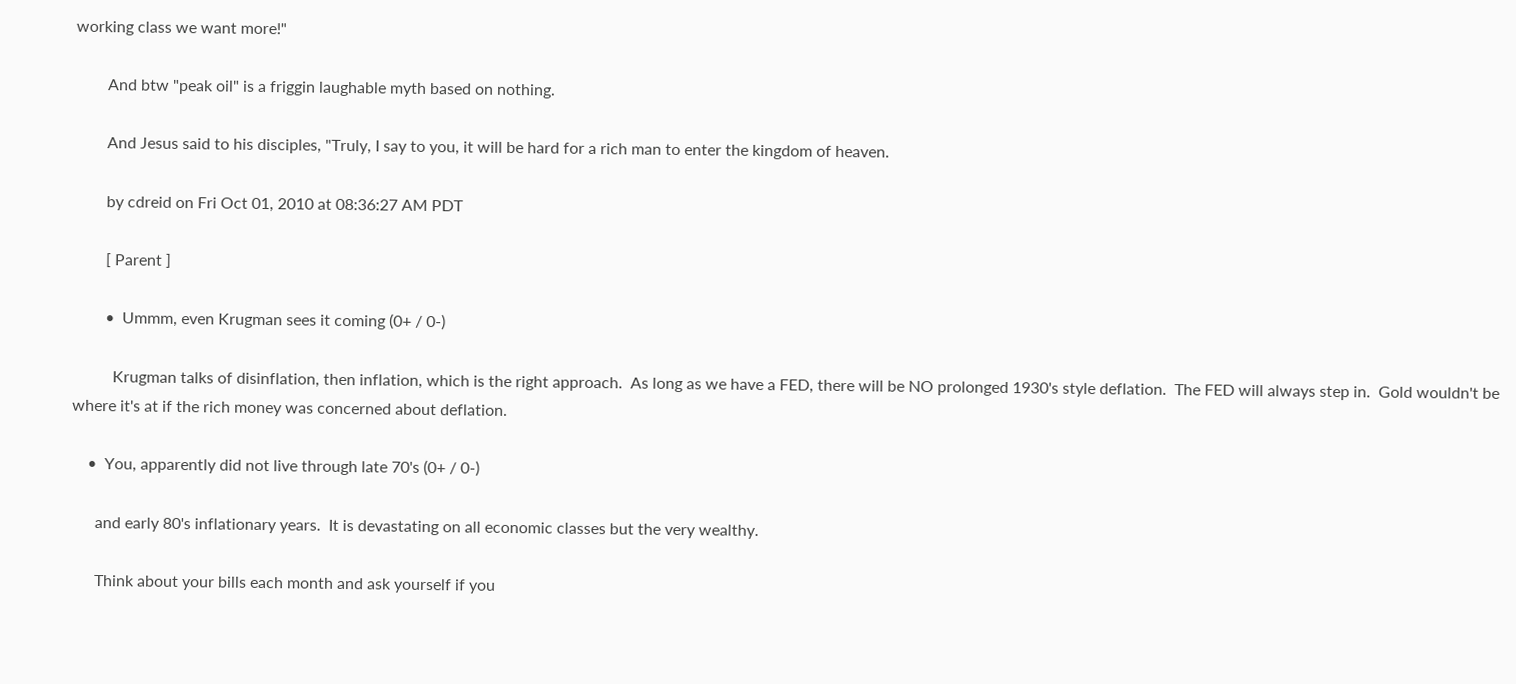working class we want more!"

        And btw "peak oil" is a friggin laughable myth based on nothing.

        And Jesus said to his disciples, "Truly, I say to you, it will be hard for a rich man to enter the kingdom of heaven.

        by cdreid on Fri Oct 01, 2010 at 08:36:27 AM PDT

        [ Parent ]

        •  Ummm, even Krugman sees it coming (0+ / 0-)

          Krugman talks of disinflation, then inflation, which is the right approach.  As long as we have a FED, there will be NO prolonged 1930's style deflation.  The FED will always step in.  Gold wouldn't be where it's at if the rich money was concerned about deflation.

    •  You, apparently did not live through late 70's (0+ / 0-)

      and early 80's inflationary years.  It is devastating on all economic classes but the very wealthy.

      Think about your bills each month and ask yourself if you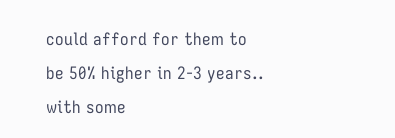could afford for them to be 50% higher in 2-3 years.. with some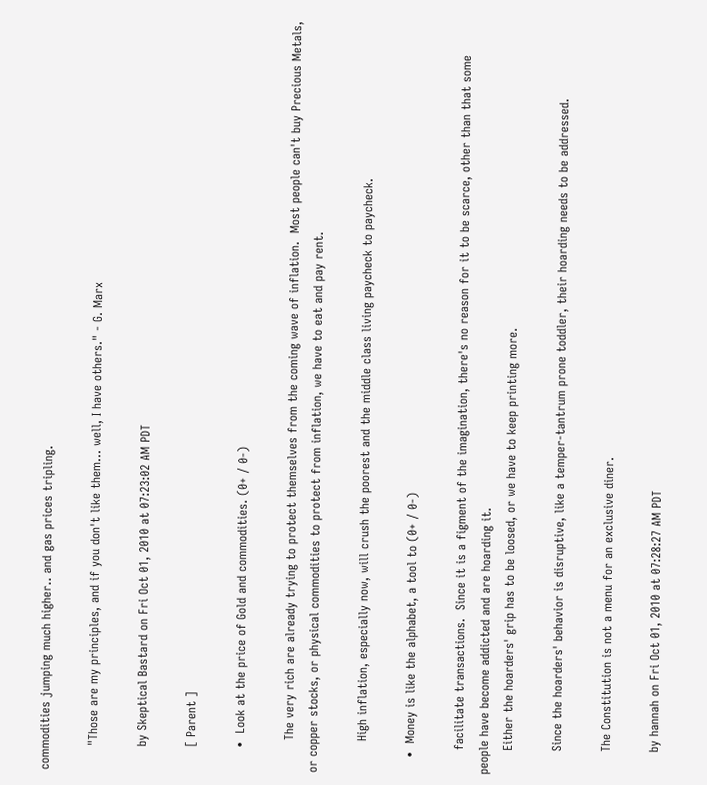commodities jumping much higher.. and gas prices tripling.

      "Those are my principles, and if you don't like them... well, I have others." - G. Marx

      by Skeptical Bastard on Fri Oct 01, 2010 at 07:23:02 AM PDT

      [ Parent ]

      •  Look at the price of Gold and commodities. (0+ / 0-)

        The very rich are already trying to protect themselves from the coming wave of inflation.  Most people can't buy Precious Metals, or copper stocks, or physical commodities to protect from inflation, we have to eat and pay rent.

        High inflation, especially now, will crush the poorest and the middle class living paycheck to paycheck.

    •  Money is like the alphabet, a tool to (0+ / 0-)

      facilitate transactions.  Since it is a figment of the imagination, there's no reason for it to be scarce, other than that some people have become addicted and are hoarding it.
      Either the hoarders' grip has to be loosed, or we have to keep printing more.

      Since the hoarders' behavior is disruptive, like a temper-tantrum prone toddler, their hoarding needs to be addressed.

      The Constitution is not a menu for an exclusive diner.

      by hannah on Fri Oct 01, 2010 at 07:28:27 AM PDT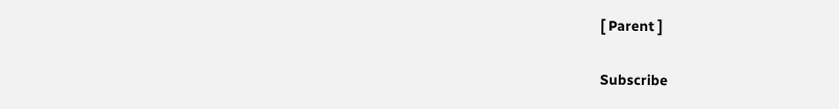[ Parent ]

Subscribe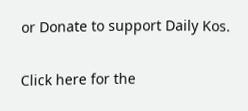or Donate to support Daily Kos.

Click here for the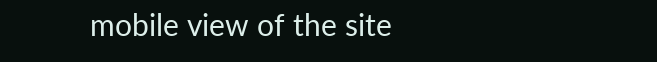mobile view of the site